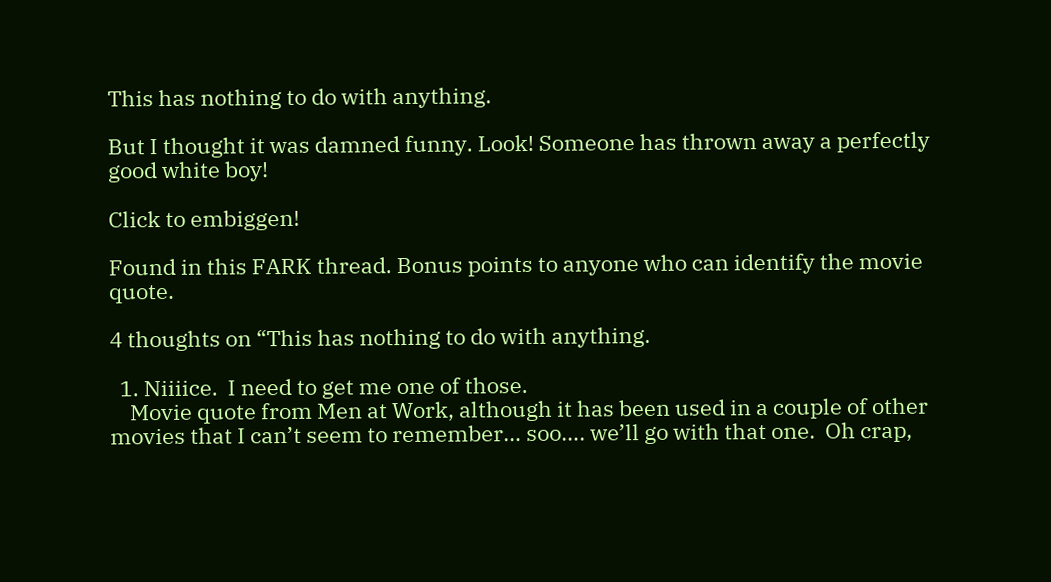This has nothing to do with anything.

But I thought it was damned funny. Look! Someone has thrown away a perfectly good white boy!

Click to embiggen!

Found in this FARK thread. Bonus points to anyone who can identify the movie quote.

4 thoughts on “This has nothing to do with anything.

  1. Niiiice.  I need to get me one of those.
    Movie quote from Men at Work, although it has been used in a couple of other movies that I can’t seem to remember… soo…. we’ll go with that one.  Oh crap,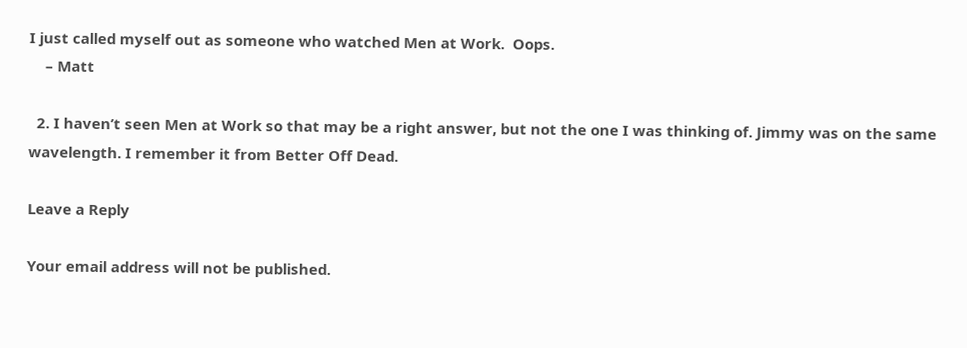I just called myself out as someone who watched Men at Work.  Oops.
    – Matt

  2. I haven’t seen Men at Work so that may be a right answer, but not the one I was thinking of. Jimmy was on the same wavelength. I remember it from Better Off Dead.

Leave a Reply

Your email address will not be published.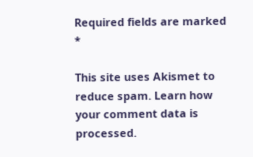Required fields are marked *

This site uses Akismet to reduce spam. Learn how your comment data is processed.